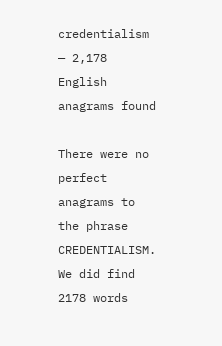credentialism — 2,178 English anagrams found

There were no perfect anagrams to the phrase CREDENTIALISM. We did find 2178 words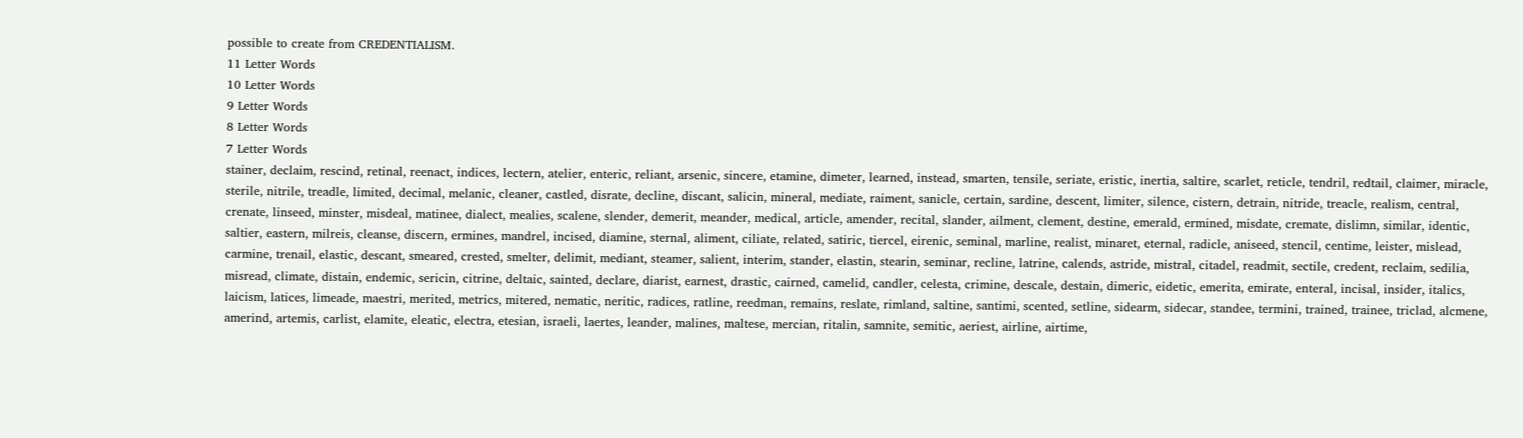possible to create from CREDENTIALISM.
11 Letter Words
10 Letter Words
9 Letter Words
8 Letter Words
7 Letter Words
stainer, declaim, rescind, retinal, reenact, indices, lectern, atelier, enteric, reliant, arsenic, sincere, etamine, dimeter, learned, instead, smarten, tensile, seriate, eristic, inertia, saltire, scarlet, reticle, tendril, redtail, claimer, miracle, sterile, nitrile, treadle, limited, decimal, melanic, cleaner, castled, disrate, decline, discant, salicin, mineral, mediate, raiment, sanicle, certain, sardine, descent, limiter, silence, cistern, detrain, nitride, treacle, realism, central, crenate, linseed, minster, misdeal, matinee, dialect, mealies, scalene, slender, demerit, meander, medical, article, amender, recital, slander, ailment, clement, destine, emerald, ermined, misdate, cremate, dislimn, similar, identic, saltier, eastern, milreis, cleanse, discern, ermines, mandrel, incised, diamine, sternal, aliment, ciliate, related, satiric, tiercel, eirenic, seminal, marline, realist, minaret, eternal, radicle, aniseed, stencil, centime, leister, mislead, carmine, trenail, elastic, descant, smeared, crested, smelter, delimit, mediant, steamer, salient, interim, stander, elastin, stearin, seminar, recline, latrine, calends, astride, mistral, citadel, readmit, sectile, credent, reclaim, sedilia, misread, climate, distain, endemic, sericin, citrine, deltaic, sainted, declare, diarist, earnest, drastic, cairned, camelid, candler, celesta, crimine, descale, destain, dimeric, eidetic, emerita, emirate, enteral, incisal, insider, italics, laicism, latices, limeade, maestri, merited, metrics, mitered, nematic, neritic, radices, ratline, reedman, remains, reslate, rimland, saltine, santimi, scented, setline, sidearm, sidecar, standee, termini, trained, trainee, triclad, alcmene, amerind, artemis, carlist, elamite, eleatic, electra, etesian, israeli, laertes, leander, malines, maltese, mercian, ritalin, samnite, semitic, aeriest, airline, airtime,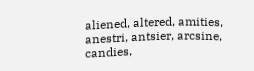aliened, altered, amities, anestri, antsier, arcsine, candies,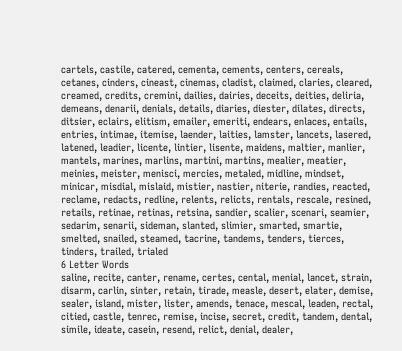cartels, castile, catered, cementa, cements, centers, cereals, cetanes, cinders, cineast, cinemas, cladist, claimed, claries, cleared, creamed, credits, cremini, dailies, dairies, deceits, deities, deliria, demeans, denarii, denials, details, diaries, diester, dilates, directs, ditsier, eclairs, elitism, emailer, emeriti, endears, enlaces, entails, entries, intimae, itemise, laender, laities, lamster, lancets, lasered, latened, leadier, licente, lintier, lisente, maidens, maltier, manlier, mantels, marines, marlins, martini, martins, mealier, meatier, meinies, meister, menisci, mercies, metaled, midline, mindset, minicar, misdial, mislaid, mistier, nastier, niterie, randies, reacted, reclame, redacts, redline, relents, relicts, rentals, rescale, resined, retails, retinae, retinas, retsina, sandier, scalier, scenari, seamier, sedarim, senarii, sideman, slanted, slimier, smarted, smartie, smelted, snailed, steamed, tacrine, tandems, tenders, tierces, tinders, trailed, trialed
6 Letter Words
saline, recite, canter, rename, certes, cental, menial, lancet, strain, disarm, carlin, sinter, retain, tirade, measle, desert, elater, demise, sealer, island, mister, lister, amends, tenace, mescal, leaden, rectal, citied, castle, tenrec, remise, incise, secret, credit, tandem, dental, simile, ideate, casein, resend, relict, denial, dealer,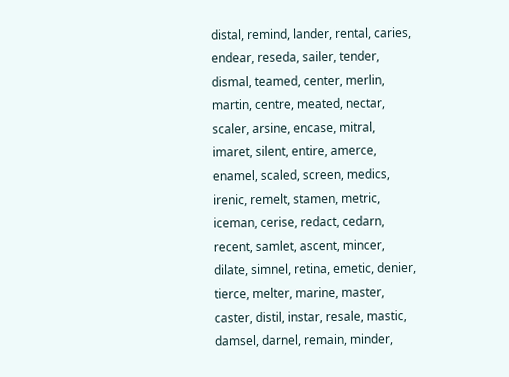distal, remind, lander, rental, caries, endear, reseda, sailer, tender, dismal, teamed, center, merlin, martin, centre, meated, nectar, scaler, arsine, encase, mitral, imaret, silent, entire, amerce, enamel, scaled, screen, medics, irenic, remelt, stamen, metric, iceman, cerise, redact, cedarn, recent, samlet, ascent, mincer, dilate, simnel, retina, emetic, denier, tierce, melter, marine, master, caster, distil, instar, resale, mastic, damsel, darnel, remain, minder,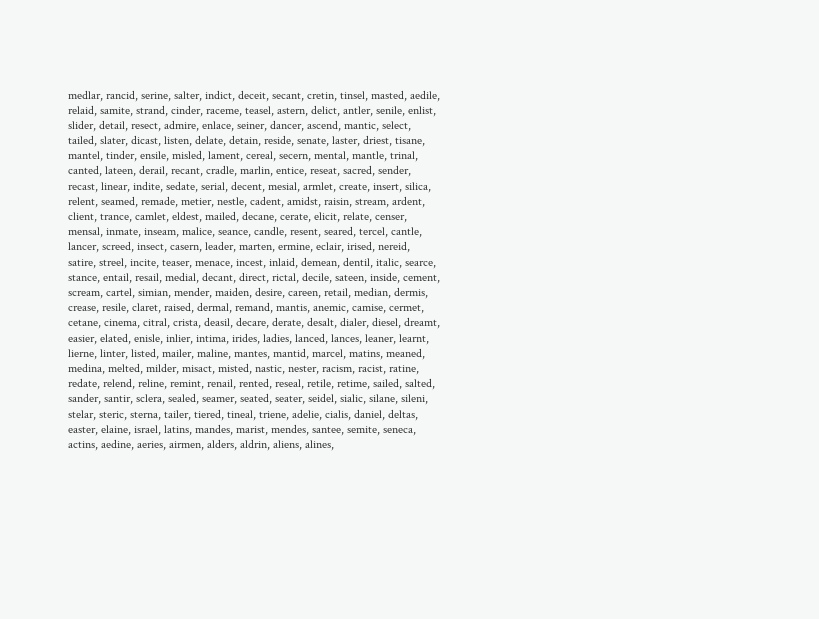medlar, rancid, serine, salter, indict, deceit, secant, cretin, tinsel, masted, aedile, relaid, samite, strand, cinder, raceme, teasel, astern, delict, antler, senile, enlist, slider, detail, resect, admire, enlace, seiner, dancer, ascend, mantic, select, tailed, slater, dicast, listen, delate, detain, reside, senate, laster, driest, tisane, mantel, tinder, ensile, misled, lament, cereal, secern, mental, mantle, trinal, canted, lateen, derail, recant, cradle, marlin, entice, reseat, sacred, sender, recast, linear, indite, sedate, serial, decent, mesial, armlet, create, insert, silica, relent, seamed, remade, metier, nestle, cadent, amidst, raisin, stream, ardent, client, trance, camlet, eldest, mailed, decane, cerate, elicit, relate, censer, mensal, inmate, inseam, malice, seance, candle, resent, seared, tercel, cantle, lancer, screed, insect, casern, leader, marten, ermine, eclair, irised, nereid, satire, streel, incite, teaser, menace, incest, inlaid, demean, dentil, italic, searce, stance, entail, resail, medial, decant, direct, rictal, decile, sateen, inside, cement, scream, cartel, simian, mender, maiden, desire, careen, retail, median, dermis, crease, resile, claret, raised, dermal, remand, mantis, anemic, camise, cermet, cetane, cinema, citral, crista, deasil, decare, derate, desalt, dialer, diesel, dreamt, easier, elated, enisle, inlier, intima, irides, ladies, lanced, lances, leaner, learnt, lierne, linter, listed, mailer, maline, mantes, mantid, marcel, matins, meaned, medina, melted, milder, misact, misted, nastic, nester, racism, racist, ratine, redate, relend, reline, remint, renail, rented, reseal, retile, retime, sailed, salted, sander, santir, sclera, sealed, seamer, seated, seater, seidel, sialic, silane, sileni, stelar, steric, sterna, tailer, tiered, tineal, triene, adelie, cialis, daniel, deltas, easter, elaine, israel, latins, mandes, marist, mendes, santee, semite, seneca, actins, aedine, aeries, airmen, alders, aldrin, aliens, alines,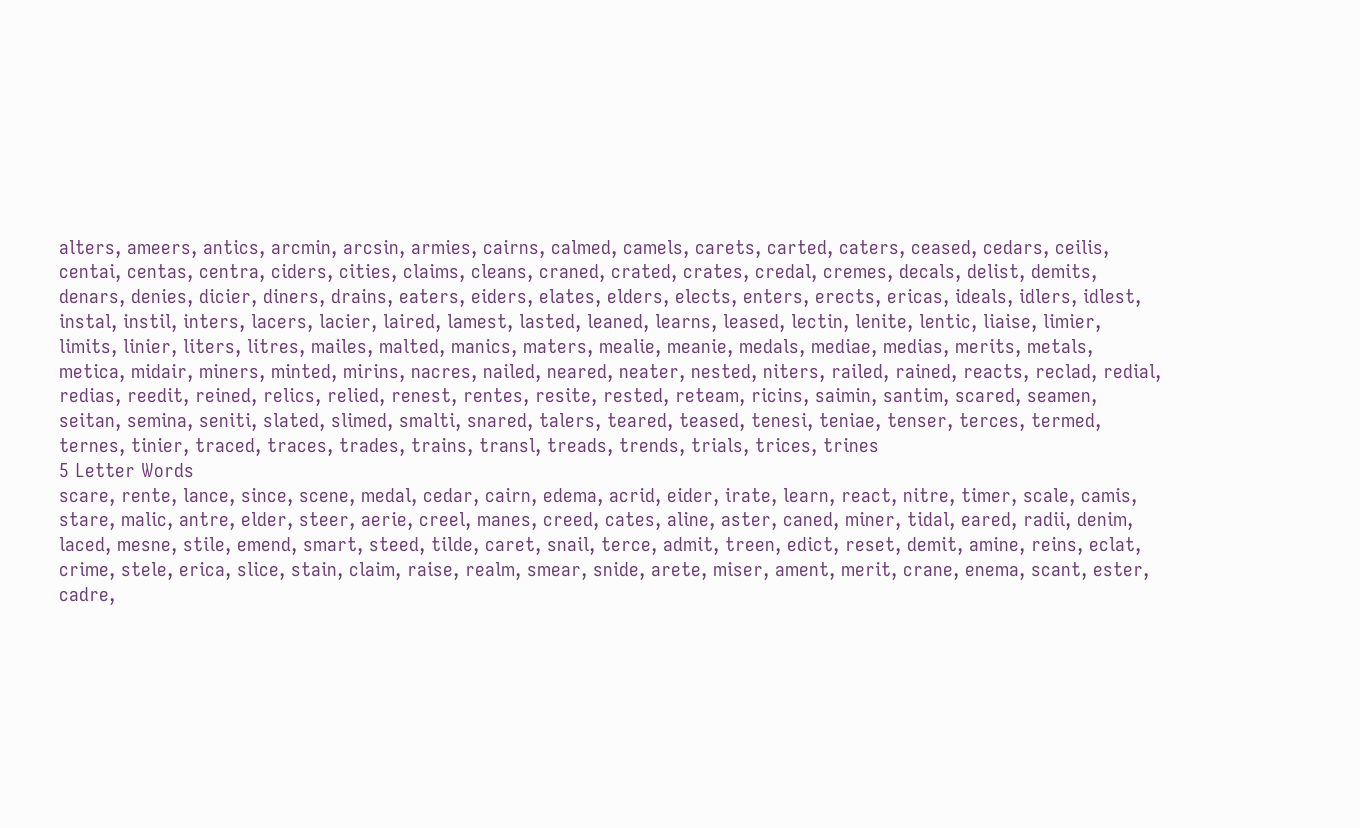alters, ameers, antics, arcmin, arcsin, armies, cairns, calmed, camels, carets, carted, caters, ceased, cedars, ceilis, centai, centas, centra, ciders, cities, claims, cleans, craned, crated, crates, credal, cremes, decals, delist, demits, denars, denies, dicier, diners, drains, eaters, eiders, elates, elders, elects, enters, erects, ericas, ideals, idlers, idlest, instal, instil, inters, lacers, lacier, laired, lamest, lasted, leaned, learns, leased, lectin, lenite, lentic, liaise, limier, limits, linier, liters, litres, mailes, malted, manics, maters, mealie, meanie, medals, mediae, medias, merits, metals, metica, midair, miners, minted, mirins, nacres, nailed, neared, neater, nested, niters, railed, rained, reacts, reclad, redial, redias, reedit, reined, relics, relied, renest, rentes, resite, rested, reteam, ricins, saimin, santim, scared, seamen, seitan, semina, seniti, slated, slimed, smalti, snared, talers, teared, teased, tenesi, teniae, tenser, terces, termed, ternes, tinier, traced, traces, trades, trains, transl, treads, trends, trials, trices, trines
5 Letter Words
scare, rente, lance, since, scene, medal, cedar, cairn, edema, acrid, eider, irate, learn, react, nitre, timer, scale, camis, stare, malic, antre, elder, steer, aerie, creel, manes, creed, cates, aline, aster, caned, miner, tidal, eared, radii, denim, laced, mesne, stile, emend, smart, steed, tilde, caret, snail, terce, admit, treen, edict, reset, demit, amine, reins, eclat, crime, stele, erica, slice, stain, claim, raise, realm, smear, snide, arete, miser, ament, merit, crane, enema, scant, ester, cadre,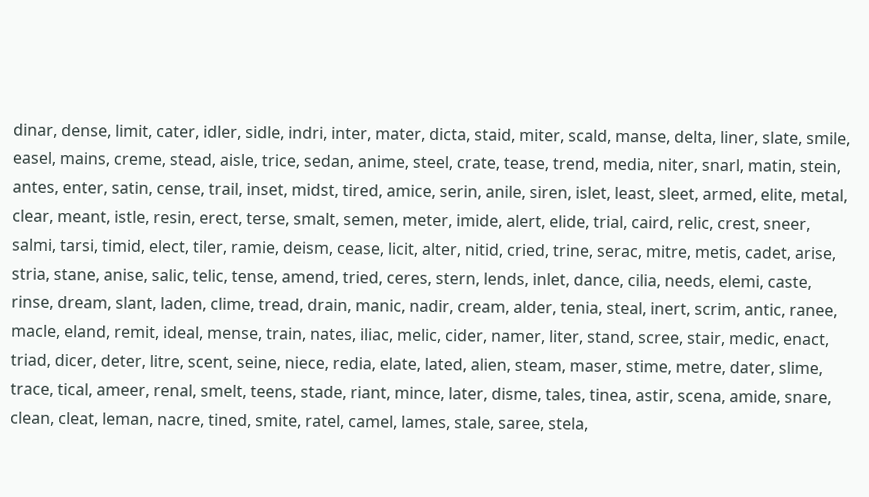dinar, dense, limit, cater, idler, sidle, indri, inter, mater, dicta, staid, miter, scald, manse, delta, liner, slate, smile, easel, mains, creme, stead, aisle, trice, sedan, anime, steel, crate, tease, trend, media, niter, snarl, matin, stein, antes, enter, satin, cense, trail, inset, midst, tired, amice, serin, anile, siren, islet, least, sleet, armed, elite, metal, clear, meant, istle, resin, erect, terse, smalt, semen, meter, imide, alert, elide, trial, caird, relic, crest, sneer, salmi, tarsi, timid, elect, tiler, ramie, deism, cease, licit, alter, nitid, cried, trine, serac, mitre, metis, cadet, arise, stria, stane, anise, salic, telic, tense, amend, tried, ceres, stern, lends, inlet, dance, cilia, needs, elemi, caste, rinse, dream, slant, laden, clime, tread, drain, manic, nadir, cream, alder, tenia, steal, inert, scrim, antic, ranee, macle, eland, remit, ideal, mense, train, nates, iliac, melic, cider, namer, liter, stand, scree, stair, medic, enact, triad, dicer, deter, litre, scent, seine, niece, redia, elate, lated, alien, steam, maser, stime, metre, dater, slime, trace, tical, ameer, renal, smelt, teens, stade, riant, mince, later, disme, tales, tinea, astir, scena, amide, snare, clean, cleat, leman, nacre, tined, smite, ratel, camel, lames, stale, saree, stela,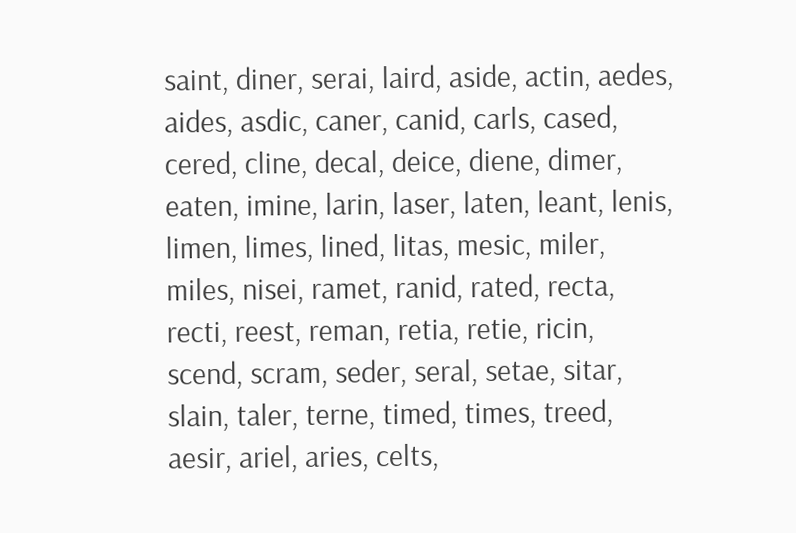saint, diner, serai, laird, aside, actin, aedes, aides, asdic, caner, canid, carls, cased, cered, cline, decal, deice, diene, dimer, eaten, imine, larin, laser, laten, leant, lenis, limen, limes, lined, litas, mesic, miler, miles, nisei, ramet, ranid, rated, recta, recti, reest, reman, retia, retie, ricin, scend, scram, seder, seral, setae, sitar, slain, taler, terne, timed, times, treed, aesir, ariel, aries, celts,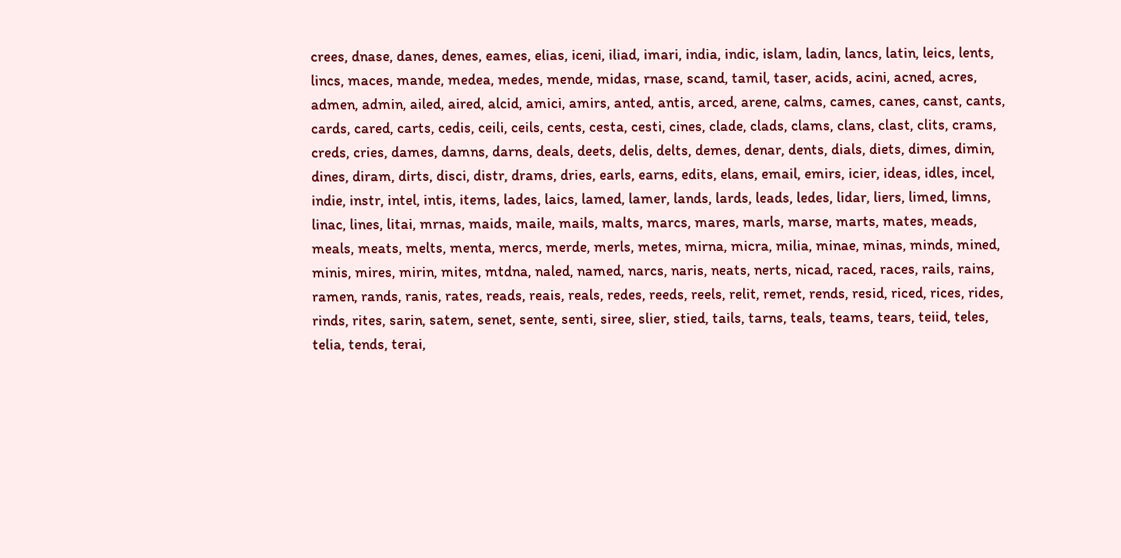crees, dnase, danes, denes, eames, elias, iceni, iliad, imari, india, indic, islam, ladin, lancs, latin, leics, lents, lincs, maces, mande, medea, medes, mende, midas, rnase, scand, tamil, taser, acids, acini, acned, acres, admen, admin, ailed, aired, alcid, amici, amirs, anted, antis, arced, arene, calms, cames, canes, canst, cants, cards, cared, carts, cedis, ceili, ceils, cents, cesta, cesti, cines, clade, clads, clams, clans, clast, clits, crams, creds, cries, dames, damns, darns, deals, deets, delis, delts, demes, denar, dents, dials, diets, dimes, dimin, dines, diram, dirts, disci, distr, drams, dries, earls, earns, edits, elans, email, emirs, icier, ideas, idles, incel, indie, instr, intel, intis, items, lades, laics, lamed, lamer, lands, lards, leads, ledes, lidar, liers, limed, limns, linac, lines, litai, mrnas, maids, maile, mails, malts, marcs, mares, marls, marse, marts, mates, meads, meals, meats, melts, menta, mercs, merde, merls, metes, mirna, micra, milia, minae, minas, minds, mined, minis, mires, mirin, mites, mtdna, naled, named, narcs, naris, neats, nerts, nicad, raced, races, rails, rains, ramen, rands, ranis, rates, reads, reais, reals, redes, reeds, reels, relit, remet, rends, resid, riced, rices, rides, rinds, rites, sarin, satem, senet, sente, senti, siree, slier, stied, tails, tarns, teals, teams, tears, teiid, teles, telia, tends, terai,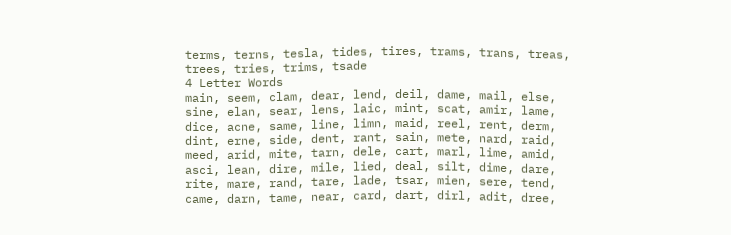terms, terns, tesla, tides, tires, trams, trans, treas, trees, tries, trims, tsade
4 Letter Words
main, seem, clam, dear, lend, deil, dame, mail, else, sine, elan, sear, lens, laic, mint, scat, amir, lame, dice, acne, same, line, limn, maid, reel, rent, derm, dint, erne, side, dent, rant, sain, mete, nard, raid, meed, arid, mite, tarn, dele, cart, marl, lime, amid, asci, lean, dire, mile, lied, deal, silt, dime, dare, rite, mare, rand, tare, lade, tsar, mien, sere, tend, came, darn, tame, near, card, dart, dirl, adit, dree,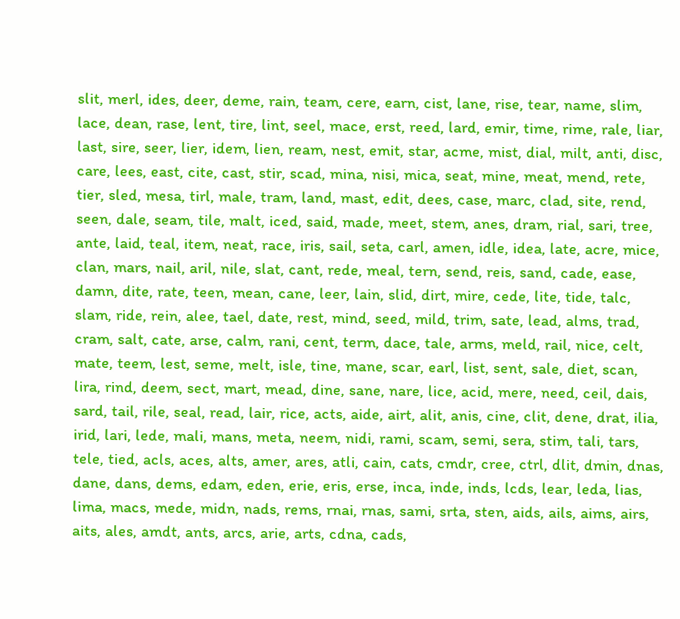slit, merl, ides, deer, deme, rain, team, cere, earn, cist, lane, rise, tear, name, slim, lace, dean, rase, lent, tire, lint, seel, mace, erst, reed, lard, emir, time, rime, rale, liar, last, sire, seer, lier, idem, lien, ream, nest, emit, star, acme, mist, dial, milt, anti, disc, care, lees, east, cite, cast, stir, scad, mina, nisi, mica, seat, mine, meat, mend, rete, tier, sled, mesa, tirl, male, tram, land, mast, edit, dees, case, marc, clad, site, rend, seen, dale, seam, tile, malt, iced, said, made, meet, stem, anes, dram, rial, sari, tree, ante, laid, teal, item, neat, race, iris, sail, seta, carl, amen, idle, idea, late, acre, mice, clan, mars, nail, aril, nile, slat, cant, rede, meal, tern, send, reis, sand, cade, ease, damn, dite, rate, teen, mean, cane, leer, lain, slid, dirt, mire, cede, lite, tide, talc, slam, ride, rein, alee, tael, date, rest, mind, seed, mild, trim, sate, lead, alms, trad, cram, salt, cate, arse, calm, rani, cent, term, dace, tale, arms, meld, rail, nice, celt, mate, teem, lest, seme, melt, isle, tine, mane, scar, earl, list, sent, sale, diet, scan, lira, rind, deem, sect, mart, mead, dine, sane, nare, lice, acid, mere, need, ceil, dais, sard, tail, rile, seal, read, lair, rice, acts, aide, airt, alit, anis, cine, clit, dene, drat, ilia, irid, lari, lede, mali, mans, meta, neem, nidi, rami, scam, semi, sera, stim, tali, tars, tele, tied, acls, aces, alts, amer, ares, atli, cain, cats, cmdr, cree, ctrl, dlit, dmin, dnas, dane, dans, dems, edam, eden, erie, eris, erse, inca, inde, inds, lcds, lear, leda, lias, lima, macs, mede, midn, nads, rems, rnai, rnas, sami, srta, sten, aids, ails, aims, airs, aits, ales, amdt, ants, arcs, arie, arts, cdna, cads,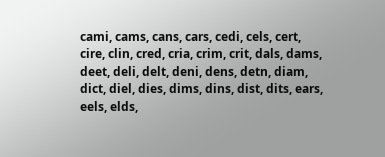cami, cams, cans, cars, cedi, cels, cert, cire, clin, cred, cria, crim, crit, dals, dams, deet, deli, delt, deni, dens, detn, diam, dict, diel, dies, dims, dins, dist, dits, ears, eels, elds,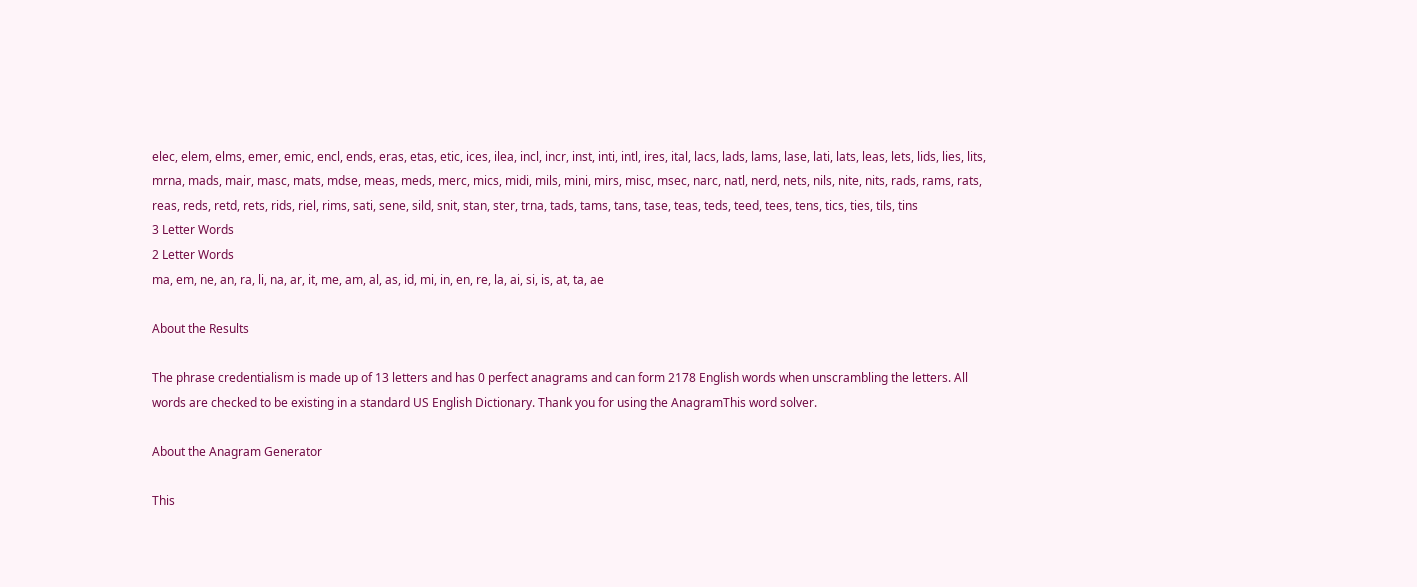elec, elem, elms, emer, emic, encl, ends, eras, etas, etic, ices, ilea, incl, incr, inst, inti, intl, ires, ital, lacs, lads, lams, lase, lati, lats, leas, lets, lids, lies, lits, mrna, mads, mair, masc, mats, mdse, meas, meds, merc, mics, midi, mils, mini, mirs, misc, msec, narc, natl, nerd, nets, nils, nite, nits, rads, rams, rats, reas, reds, retd, rets, rids, riel, rims, sati, sene, sild, snit, stan, ster, trna, tads, tams, tans, tase, teas, teds, teed, tees, tens, tics, ties, tils, tins
3 Letter Words
2 Letter Words
ma, em, ne, an, ra, li, na, ar, it, me, am, al, as, id, mi, in, en, re, la, ai, si, is, at, ta, ae

About the Results

The phrase credentialism is made up of 13 letters and has 0 perfect anagrams and can form 2178 English words when unscrambling the letters. All words are checked to be existing in a standard US English Dictionary. Thank you for using the AnagramThis word solver.

About the Anagram Generator

This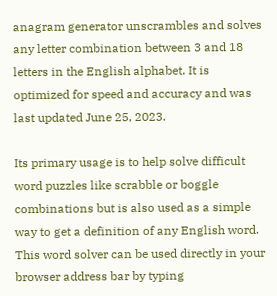anagram generator unscrambles and solves any letter combination between 3 and 18 letters in the English alphabet. It is optimized for speed and accuracy and was last updated June 25, 2023.

Its primary usage is to help solve difficult word puzzles like scrabble or boggle combinations but is also used as a simple way to get a definition of any English word. This word solver can be used directly in your browser address bar by typing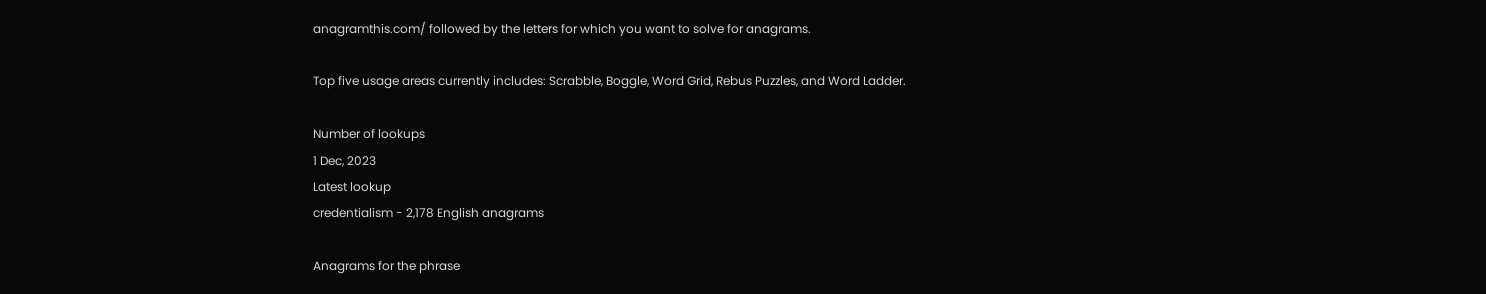anagramthis.com/ followed by the letters for which you want to solve for anagrams.

Top five usage areas currently includes: Scrabble, Boggle, Word Grid, Rebus Puzzles, and Word Ladder.

Number of lookups
1 Dec, 2023
Latest lookup
credentialism - 2,178 English anagrams

Anagrams for the phrase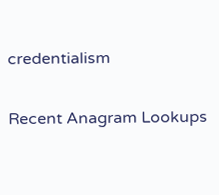credentialism

Recent Anagram Lookups